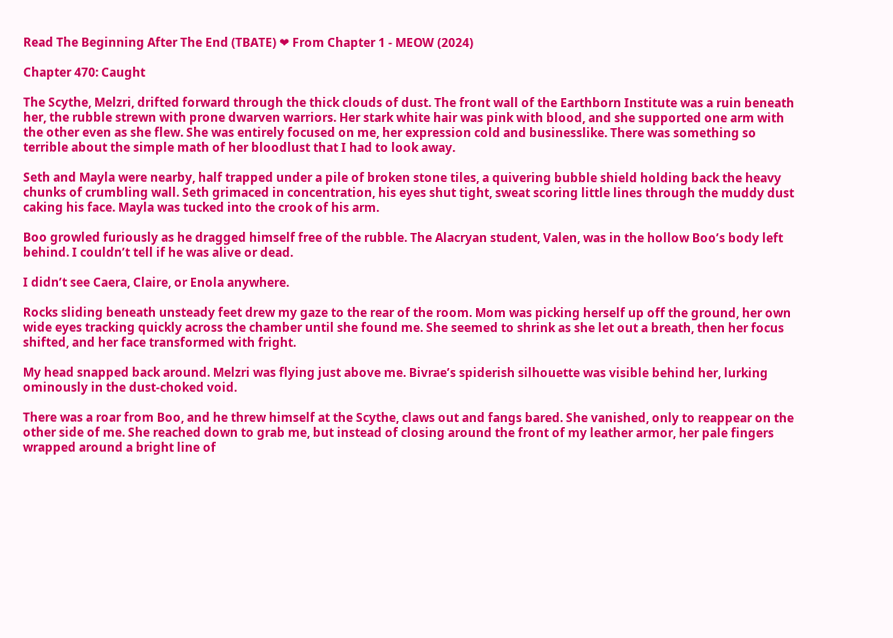Read The Beginning After The End (TBATE) ❤ From Chapter 1 - MEOW (2024)

Chapter 470: Caught

The Scythe, Melzri, drifted forward through the thick clouds of dust. The front wall of the Earthborn Institute was a ruin beneath her, the rubble strewn with prone dwarven warriors. Her stark white hair was pink with blood, and she supported one arm with the other even as she flew. She was entirely focused on me, her expression cold and businesslike. There was something so terrible about the simple math of her bloodlust that I had to look away.

Seth and Mayla were nearby, half trapped under a pile of broken stone tiles, a quivering bubble shield holding back the heavy chunks of crumbling wall. Seth grimaced in concentration, his eyes shut tight, sweat scoring little lines through the muddy dust caking his face. Mayla was tucked into the crook of his arm.

Boo growled furiously as he dragged himself free of the rubble. The Alacryan student, Valen, was in the hollow Boo’s body left behind. I couldn’t tell if he was alive or dead.

I didn’t see Caera, Claire, or Enola anywhere.

Rocks sliding beneath unsteady feet drew my gaze to the rear of the room. Mom was picking herself up off the ground, her own wide eyes tracking quickly across the chamber until she found me. She seemed to shrink as she let out a breath, then her focus shifted, and her face transformed with fright.

My head snapped back around. Melzri was flying just above me. Bivrae’s spiderish silhouette was visible behind her, lurking ominously in the dust-choked void.

There was a roar from Boo, and he threw himself at the Scythe, claws out and fangs bared. She vanished, only to reappear on the other side of me. She reached down to grab me, but instead of closing around the front of my leather armor, her pale fingers wrapped around a bright line of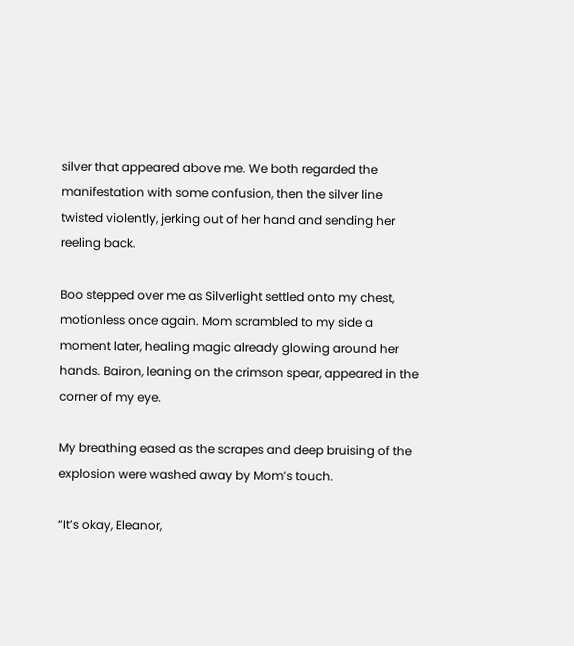silver that appeared above me. We both regarded the manifestation with some confusion, then the silver line twisted violently, jerking out of her hand and sending her reeling back.

Boo stepped over me as Silverlight settled onto my chest, motionless once again. Mom scrambled to my side a moment later, healing magic already glowing around her hands. Bairon, leaning on the crimson spear, appeared in the corner of my eye.

My breathing eased as the scrapes and deep bruising of the explosion were washed away by Mom’s touch.

“It’s okay, Eleanor,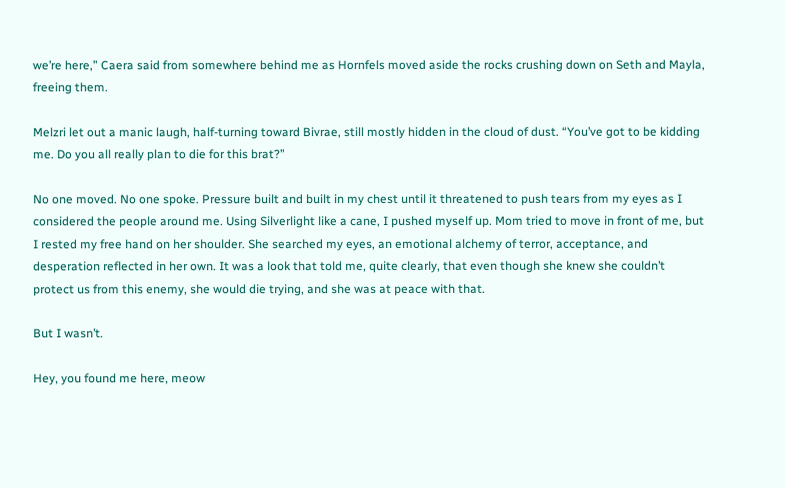we’re here,” Caera said from somewhere behind me as Hornfels moved aside the rocks crushing down on Seth and Mayla, freeing them.

Melzri let out a manic laugh, half-turning toward Bivrae, still mostly hidden in the cloud of dust. “You’ve got to be kidding me. Do you all really plan to die for this brat?”

No one moved. No one spoke. Pressure built and built in my chest until it threatened to push tears from my eyes as I considered the people around me. Using Silverlight like a cane, I pushed myself up. Mom tried to move in front of me, but I rested my free hand on her shoulder. She searched my eyes, an emotional alchemy of terror, acceptance, and desperation reflected in her own. It was a look that told me, quite clearly, that even though she knew she couldn’t protect us from this enemy, she would die trying, and she was at peace with that.

But I wasn’t.

Hey, you found me here, meow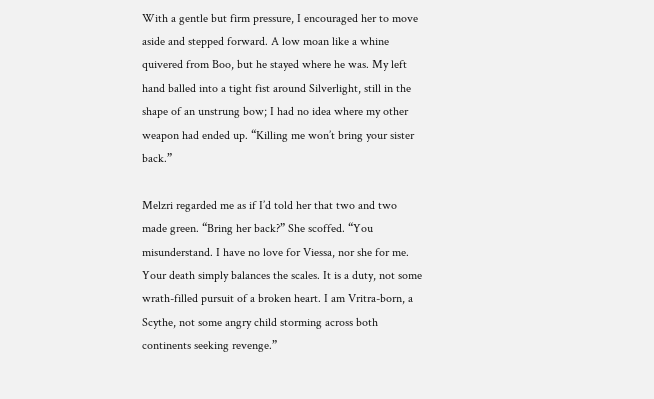With a gentle but firm pressure, I encouraged her to move aside and stepped forward. A low moan like a whine quivered from Boo, but he stayed where he was. My left hand balled into a tight fist around Silverlight, still in the shape of an unstrung bow; I had no idea where my other weapon had ended up. “Killing me won’t bring your sister back.”

Melzri regarded me as if I’d told her that two and two made green. “Bring her back?” She scoffed. “You misunderstand. I have no love for Viessa, nor she for me. Your death simply balances the scales. It is a duty, not some wrath-filled pursuit of a broken heart. I am Vritra-born, a Scythe, not some angry child storming across both continents seeking revenge.”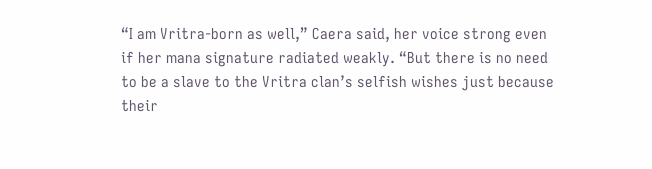“I am Vritra-born as well,” Caera said, her voice strong even if her mana signature radiated weakly. “But there is no need to be a slave to the Vritra clan’s selfish wishes just because their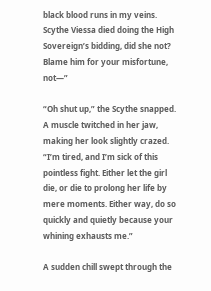black blood runs in my veins. Scythe Viessa died doing the High Sovereign’s bidding, did she not? Blame him for your misfortune, not—”

“Oh shut up,” the Scythe snapped. A muscle twitched in her jaw, making her look slightly crazed. “I’m tired, and I’m sick of this pointless fight. Either let the girl die, or die to prolong her life by mere moments. Either way, do so quickly and quietly because your whining exhausts me.”

A sudden chill swept through the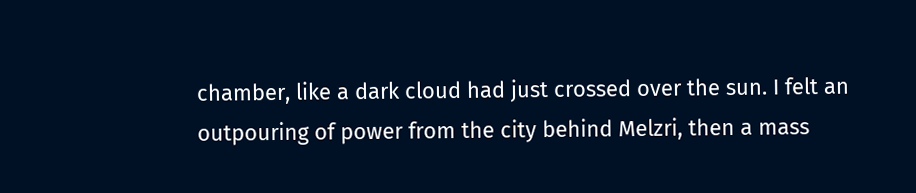chamber, like a dark cloud had just crossed over the sun. I felt an outpouring of power from the city behind Melzri, then a mass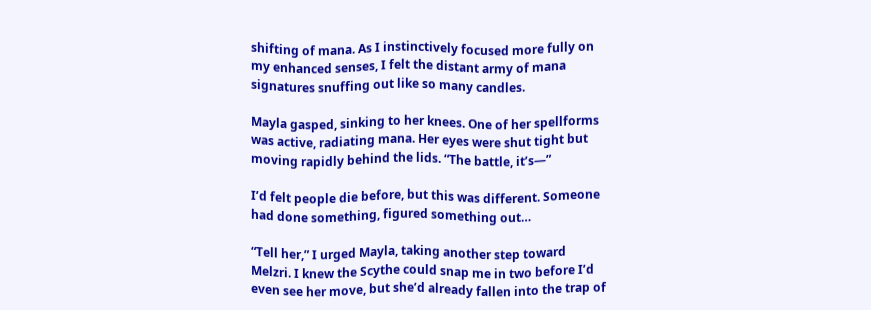shifting of mana. As I instinctively focused more fully on my enhanced senses, I felt the distant army of mana signatures snuffing out like so many candles.

Mayla gasped, sinking to her knees. One of her spellforms was active, radiating mana. Her eyes were shut tight but moving rapidly behind the lids. “The battle, it’s—”

I’d felt people die before, but this was different. Someone had done something, figured something out…

“Tell her,” I urged Mayla, taking another step toward Melzri. I knew the Scythe could snap me in two before I’d even see her move, but she’d already fallen into the trap of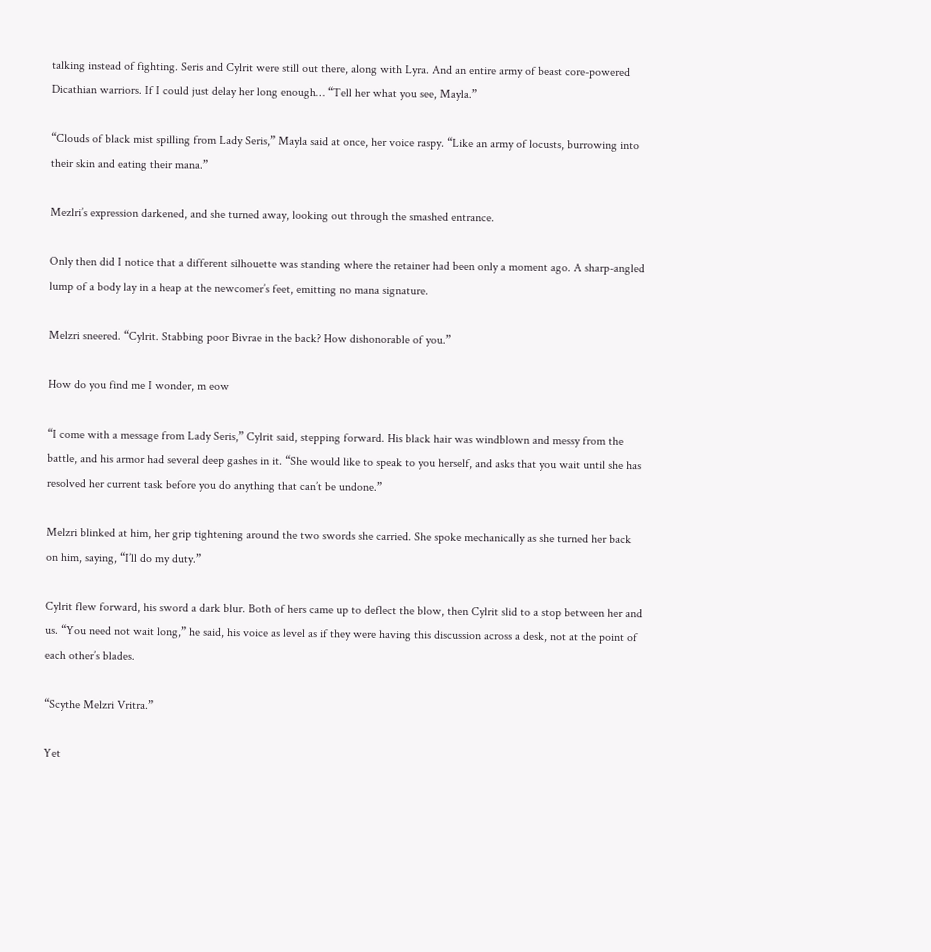talking instead of fighting. Seris and Cylrit were still out there, along with Lyra. And an entire army of beast core-powered Dicathian warriors. If I could just delay her long enough… “Tell her what you see, Mayla.”

“Clouds of black mist spilling from Lady Seris,” Mayla said at once, her voice raspy. “Like an army of locusts, burrowing into their skin and eating their mana.”

Mezlri’s expression darkened, and she turned away, looking out through the smashed entrance.

Only then did I notice that a different silhouette was standing where the retainer had been only a moment ago. A sharp-angled lump of a body lay in a heap at the newcomer’s feet, emitting no mana signature.

Melzri sneered. “Cylrit. Stabbing poor Bivrae in the back? How dishonorable of you.”

How do you find me I wonder, m eow

“I come with a message from Lady Seris,” Cylrit said, stepping forward. His black hair was windblown and messy from the battle, and his armor had several deep gashes in it. “She would like to speak to you herself, and asks that you wait until she has resolved her current task before you do anything that can’t be undone.”

Melzri blinked at him, her grip tightening around the two swords she carried. She spoke mechanically as she turned her back on him, saying, “I’ll do my duty.”

Cylrit flew forward, his sword a dark blur. Both of hers came up to deflect the blow, then Cylrit slid to a stop between her and us. “You need not wait long,” he said, his voice as level as if they were having this discussion across a desk, not at the point of each other’s blades.

“Scythe Melzri Vritra.”

Yet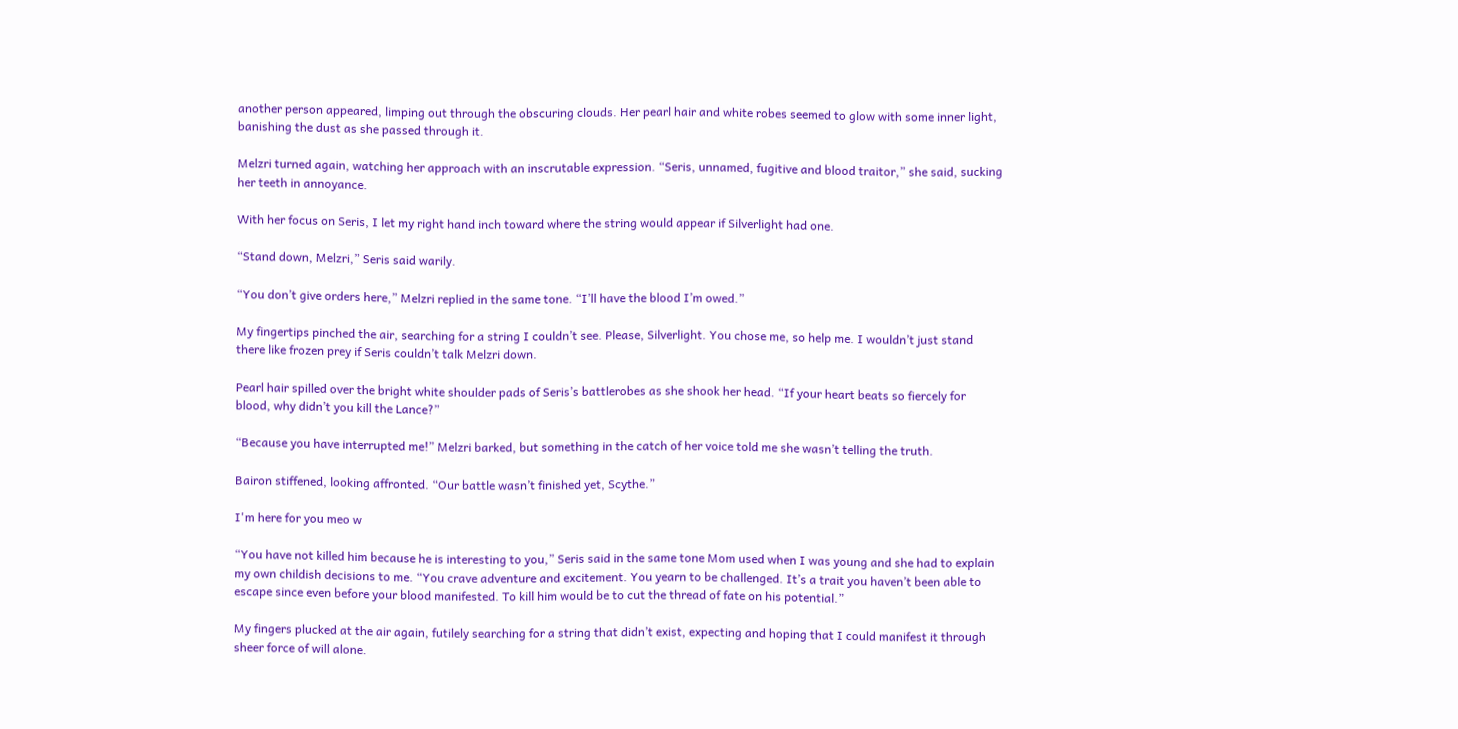another person appeared, limping out through the obscuring clouds. Her pearl hair and white robes seemed to glow with some inner light, banishing the dust as she passed through it.

Melzri turned again, watching her approach with an inscrutable expression. “Seris, unnamed, fugitive and blood traitor,” she said, sucking her teeth in annoyance.

With her focus on Seris, I let my right hand inch toward where the string would appear if Silverlight had one.

“Stand down, Melzri,” Seris said warily.

“You don’t give orders here,” Melzri replied in the same tone. “I’ll have the blood I’m owed.”

My fingertips pinched the air, searching for a string I couldn’t see. Please, Silverlight. You chose me, so help me. I wouldn’t just stand there like frozen prey if Seris couldn’t talk Melzri down.

Pearl hair spilled over the bright white shoulder pads of Seris’s battlerobes as she shook her head. “If your heart beats so fiercely for blood, why didn’t you kill the Lance?”

“Because you have interrupted me!” Melzri barked, but something in the catch of her voice told me she wasn’t telling the truth.

Bairon stiffened, looking affronted. “Our battle wasn’t finished yet, Scythe.”

I'm here for you meo w

“You have not killed him because he is interesting to you,” Seris said in the same tone Mom used when I was young and she had to explain my own childish decisions to me. “You crave adventure and excitement. You yearn to be challenged. It’s a trait you haven’t been able to escape since even before your blood manifested. To kill him would be to cut the thread of fate on his potential.”

My fingers plucked at the air again, futilely searching for a string that didn’t exist, expecting and hoping that I could manifest it through sheer force of will alone.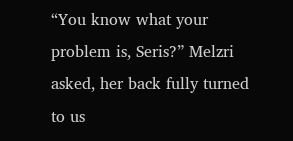“You know what your problem is, Seris?” Melzri asked, her back fully turned to us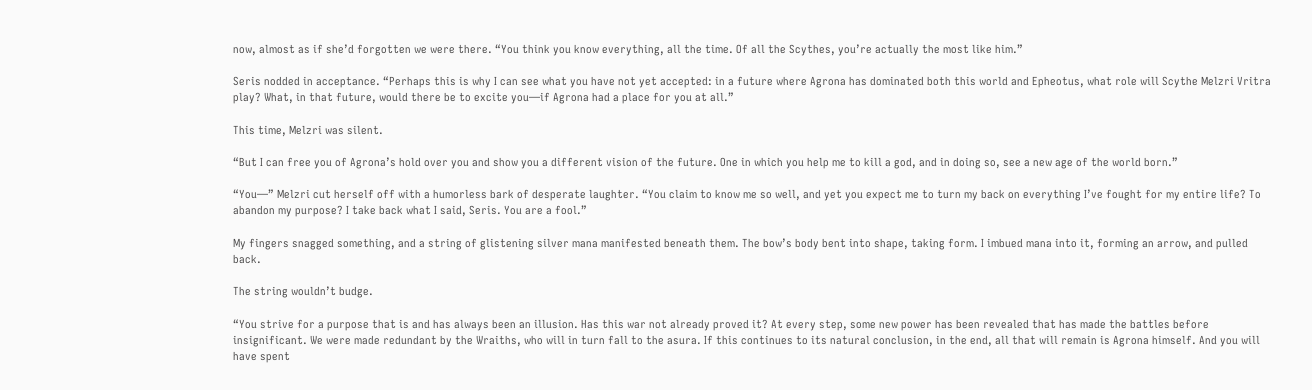now, almost as if she’d forgotten we were there. “You think you know everything, all the time. Of all the Scythes, you’re actually the most like him.”

Seris nodded in acceptance. “Perhaps this is why I can see what you have not yet accepted: in a future where Agrona has dominated both this world and Epheotus, what role will Scythe Melzri Vritra play? What, in that future, would there be to excite you—if Agrona had a place for you at all.”

This time, Melzri was silent.

“But I can free you of Agrona’s hold over you and show you a different vision of the future. One in which you help me to kill a god, and in doing so, see a new age of the world born.”

“You—” Melzri cut herself off with a humorless bark of desperate laughter. “You claim to know me so well, and yet you expect me to turn my back on everything I’ve fought for my entire life? To abandon my purpose? I take back what I said, Seris. You are a fool.”

My fingers snagged something, and a string of glistening silver mana manifested beneath them. The bow’s body bent into shape, taking form. I imbued mana into it, forming an arrow, and pulled back.

The string wouldn’t budge.

“You strive for a purpose that is and has always been an illusion. Has this war not already proved it? At every step, some new power has been revealed that has made the battles before insignificant. We were made redundant by the Wraiths, who will in turn fall to the asura. If this continues to its natural conclusion, in the end, all that will remain is Agrona himself. And you will have spent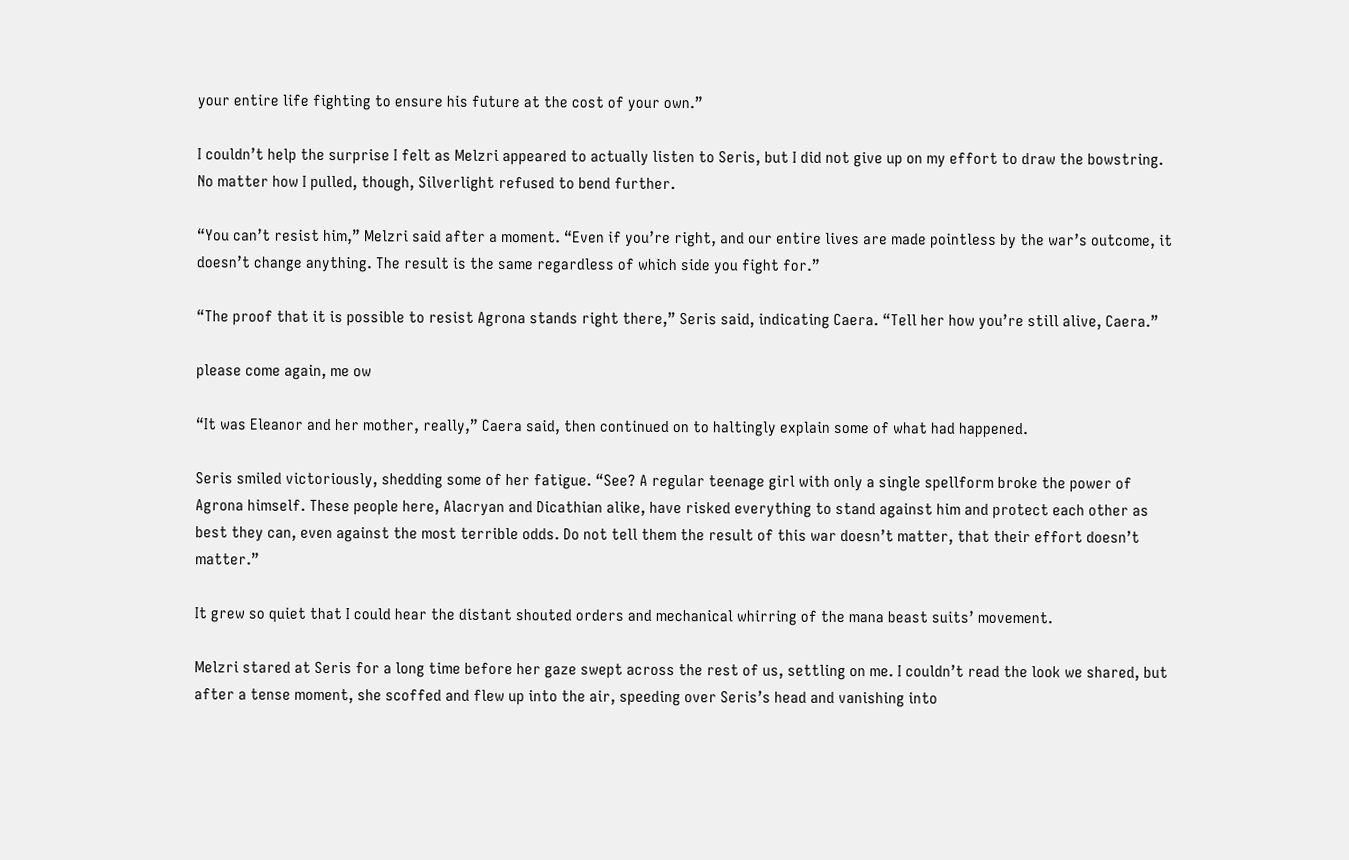your entire life fighting to ensure his future at the cost of your own.”

I couldn’t help the surprise I felt as Melzri appeared to actually listen to Seris, but I did not give up on my effort to draw the bowstring. No matter how I pulled, though, Silverlight refused to bend further.

“You can’t resist him,” Melzri said after a moment. “Even if you’re right, and our entire lives are made pointless by the war’s outcome, it doesn’t change anything. The result is the same regardless of which side you fight for.”

“The proof that it is possible to resist Agrona stands right there,” Seris said, indicating Caera. “Tell her how you’re still alive, Caera.”

please come again, me ow

“It was Eleanor and her mother, really,” Caera said, then continued on to haltingly explain some of what had happened.

Seris smiled victoriously, shedding some of her fatigue. “See? A regular teenage girl with only a single spellform broke the power of Agrona himself. These people here, Alacryan and Dicathian alike, have risked everything to stand against him and protect each other as best they can, even against the most terrible odds. Do not tell them the result of this war doesn’t matter, that their effort doesn’t matter.”

It grew so quiet that I could hear the distant shouted orders and mechanical whirring of the mana beast suits’ movement.

Melzri stared at Seris for a long time before her gaze swept across the rest of us, settling on me. I couldn’t read the look we shared, but after a tense moment, she scoffed and flew up into the air, speeding over Seris’s head and vanishing into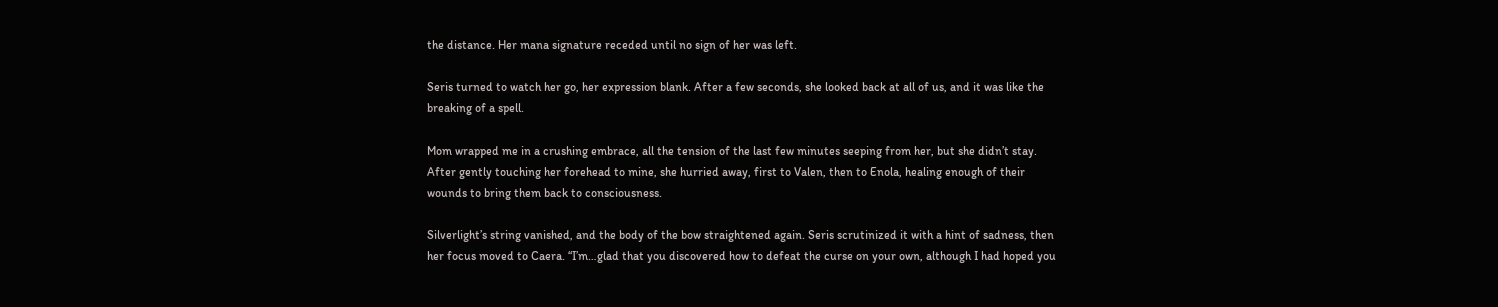the distance. Her mana signature receded until no sign of her was left.

Seris turned to watch her go, her expression blank. After a few seconds, she looked back at all of us, and it was like the breaking of a spell.

Mom wrapped me in a crushing embrace, all the tension of the last few minutes seeping from her, but she didn’t stay. After gently touching her forehead to mine, she hurried away, first to Valen, then to Enola, healing enough of their wounds to bring them back to consciousness.

Silverlight’s string vanished, and the body of the bow straightened again. Seris scrutinized it with a hint of sadness, then her focus moved to Caera. “I’m…glad that you discovered how to defeat the curse on your own, although I had hoped you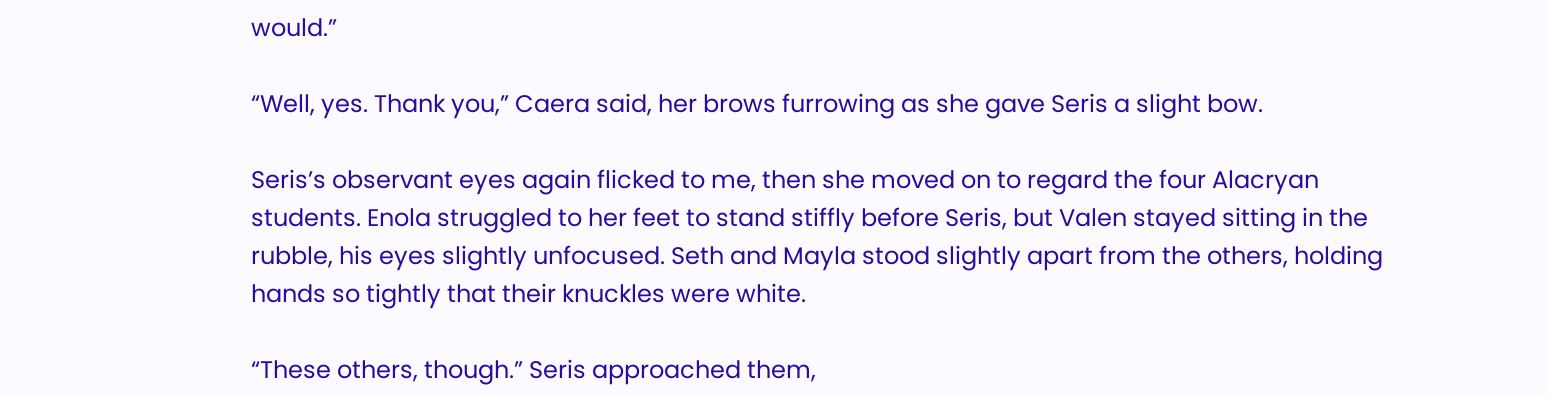would.”

“Well, yes. Thank you,” Caera said, her brows furrowing as she gave Seris a slight bow.

Seris’s observant eyes again flicked to me, then she moved on to regard the four Alacryan students. Enola struggled to her feet to stand stiffly before Seris, but Valen stayed sitting in the rubble, his eyes slightly unfocused. Seth and Mayla stood slightly apart from the others, holding hands so tightly that their knuckles were white.

“These others, though.” Seris approached them,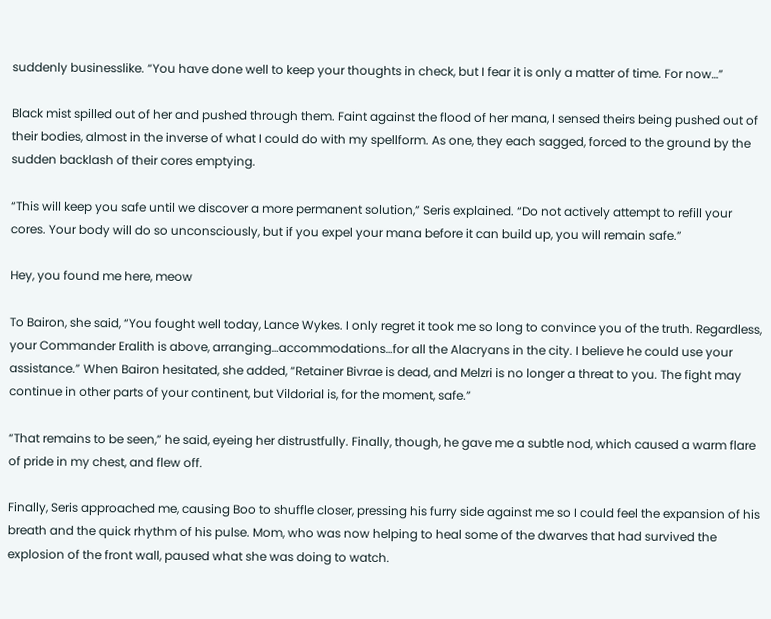suddenly businesslike. “You have done well to keep your thoughts in check, but I fear it is only a matter of time. For now…”

Black mist spilled out of her and pushed through them. Faint against the flood of her mana, I sensed theirs being pushed out of their bodies, almost in the inverse of what I could do with my spellform. As one, they each sagged, forced to the ground by the sudden backlash of their cores emptying.

“This will keep you safe until we discover a more permanent solution,” Seris explained. “Do not actively attempt to refill your cores. Your body will do so unconsciously, but if you expel your mana before it can build up, you will remain safe.”

Hey, you found me here, meow

To Bairon, she said, “You fought well today, Lance Wykes. I only regret it took me so long to convince you of the truth. Regardless, your Commander Eralith is above, arranging…accommodations…for all the Alacryans in the city. I believe he could use your assistance.” When Bairon hesitated, she added, “Retainer Bivrae is dead, and Melzri is no longer a threat to you. The fight may continue in other parts of your continent, but Vildorial is, for the moment, safe.”

“That remains to be seen,” he said, eyeing her distrustfully. Finally, though, he gave me a subtle nod, which caused a warm flare of pride in my chest, and flew off.

Finally, Seris approached me, causing Boo to shuffle closer, pressing his furry side against me so I could feel the expansion of his breath and the quick rhythm of his pulse. Mom, who was now helping to heal some of the dwarves that had survived the explosion of the front wall, paused what she was doing to watch.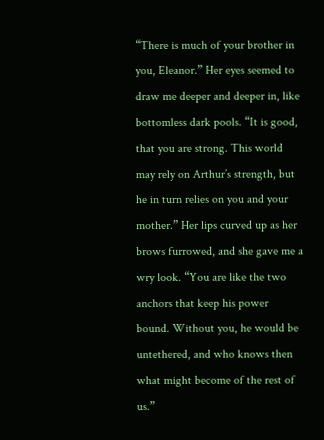“There is much of your brother in you, Eleanor.” Her eyes seemed to draw me deeper and deeper in, like bottomless dark pools. “It is good, that you are strong. This world may rely on Arthur’s strength, but he in turn relies on you and your mother.” Her lips curved up as her brows furrowed, and she gave me a wry look. “You are like the two anchors that keep his power bound. Without you, he would be untethered, and who knows then what might become of the rest of us.”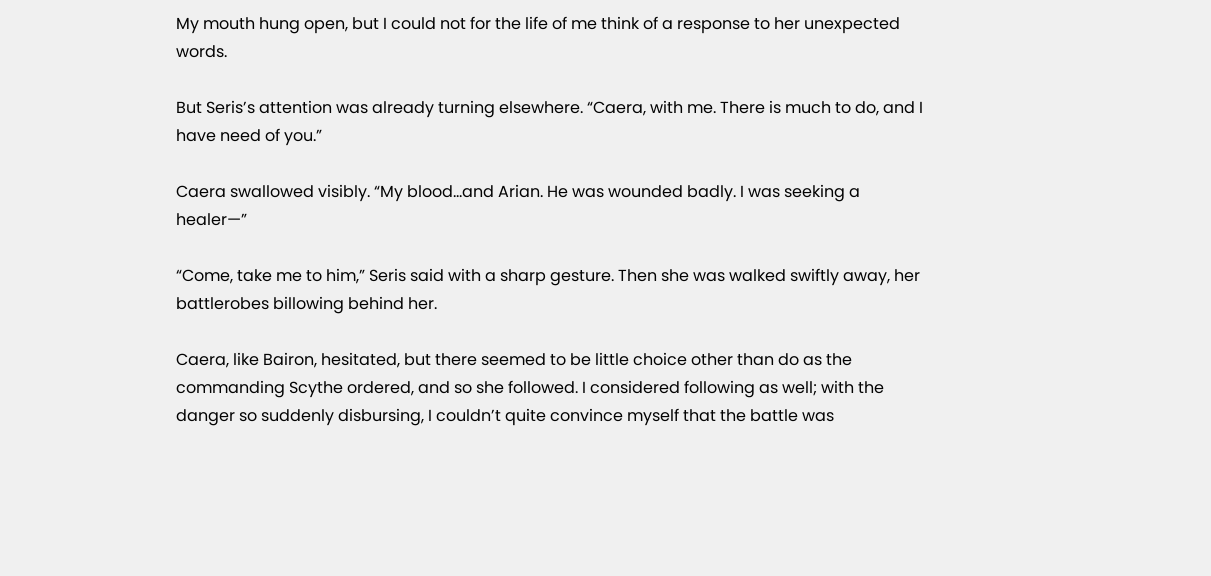My mouth hung open, but I could not for the life of me think of a response to her unexpected words.

But Seris’s attention was already turning elsewhere. “Caera, with me. There is much to do, and I have need of you.”

Caera swallowed visibly. “My blood…and Arian. He was wounded badly. I was seeking a healer—”

“Come, take me to him,” Seris said with a sharp gesture. Then she was walked swiftly away, her battlerobes billowing behind her.

Caera, like Bairon, hesitated, but there seemed to be little choice other than do as the commanding Scythe ordered, and so she followed. I considered following as well; with the danger so suddenly disbursing, I couldn’t quite convince myself that the battle was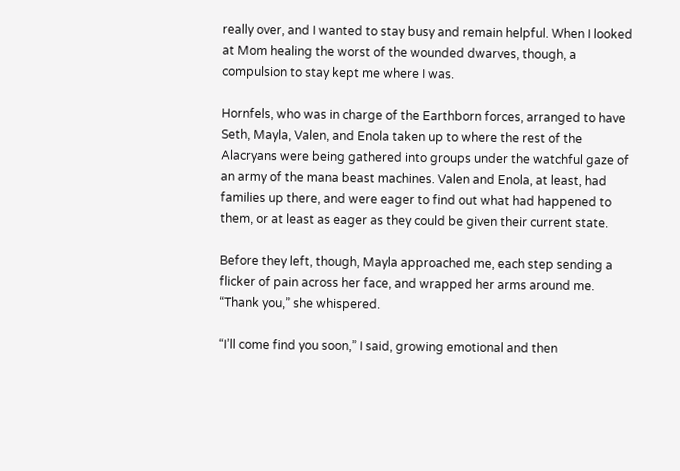really over, and I wanted to stay busy and remain helpful. When I looked at Mom healing the worst of the wounded dwarves, though, a compulsion to stay kept me where I was.

Hornfels, who was in charge of the Earthborn forces, arranged to have Seth, Mayla, Valen, and Enola taken up to where the rest of the Alacryans were being gathered into groups under the watchful gaze of an army of the mana beast machines. Valen and Enola, at least, had families up there, and were eager to find out what had happened to them, or at least as eager as they could be given their current state.

Before they left, though, Mayla approached me, each step sending a flicker of pain across her face, and wrapped her arms around me. “Thank you,” she whispered.

“I’ll come find you soon,” I said, growing emotional and then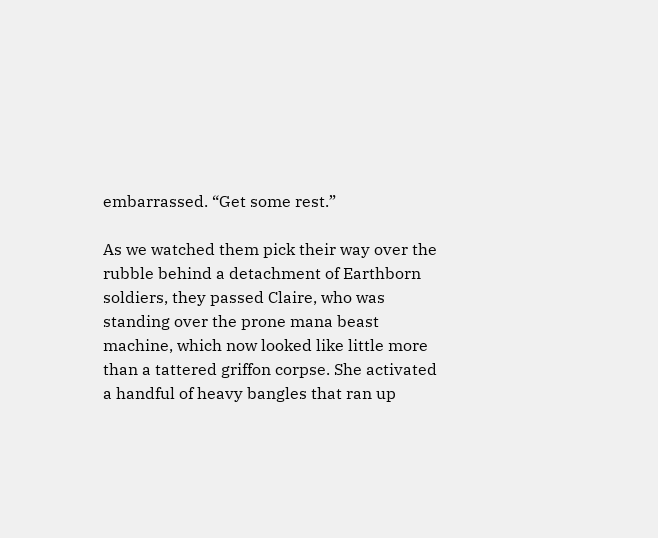embarrassed. “Get some rest.”

As we watched them pick their way over the rubble behind a detachment of Earthborn soldiers, they passed Claire, who was standing over the prone mana beast machine, which now looked like little more than a tattered griffon corpse. She activated a handful of heavy bangles that ran up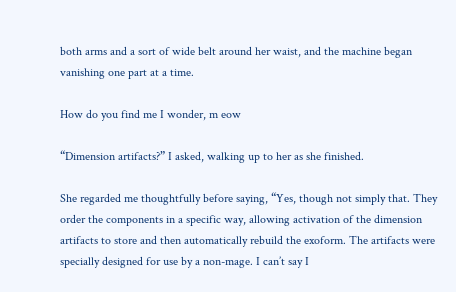both arms and a sort of wide belt around her waist, and the machine began vanishing one part at a time.

How do you find me I wonder, m eow

“Dimension artifacts?” I asked, walking up to her as she finished.

She regarded me thoughtfully before saying, “Yes, though not simply that. They order the components in a specific way, allowing activation of the dimension artifacts to store and then automatically rebuild the exoform. The artifacts were specially designed for use by a non-mage. I can’t say I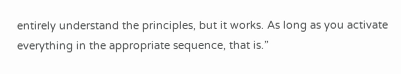entirely understand the principles, but it works. As long as you activate everything in the appropriate sequence, that is.”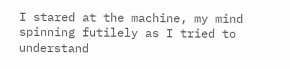I stared at the machine, my mind spinning futilely as I tried to understand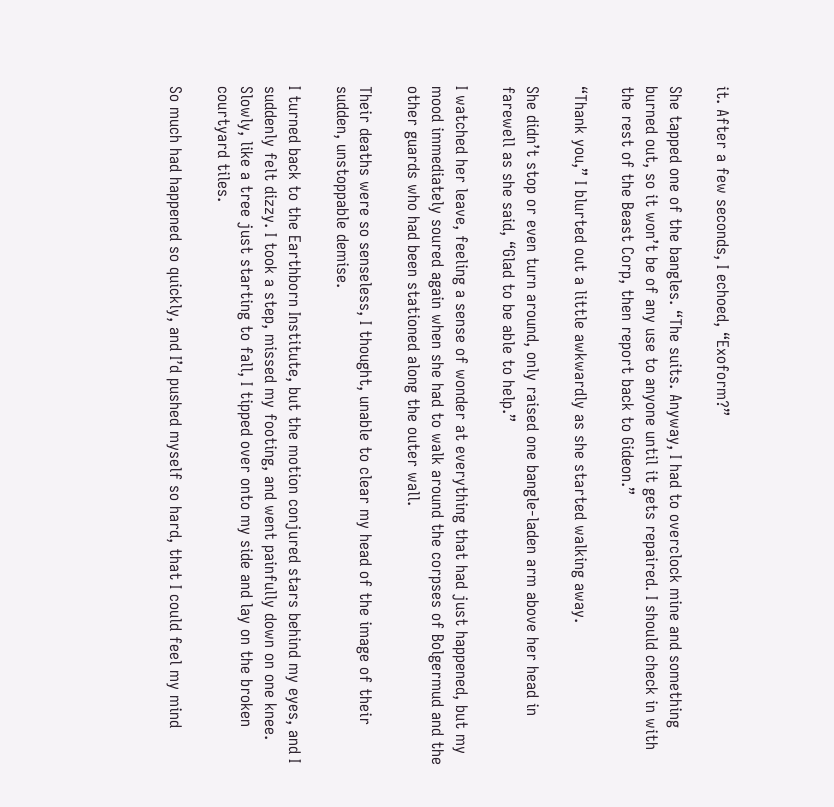it. After a few seconds, I echoed, “Exoform?”

She tapped one of the bangles. “The suits. Anyway, I had to overclock mine and something burned out, so it won’t be of any use to anyone until it gets repaired. I should check in with the rest of the Beast Corp, then report back to Gideon.”

“Thank you,” I blurted out a little awkwardly as she started walking away.

She didn’t stop or even turn around, only raised one bangle-laden arm above her head in farewell as she said, “Glad to be able to help.”

I watched her leave, feeling a sense of wonder at everything that had just happened, but my mood immediately soured again when she had to walk around the corpses of Bolgermud and the other guards who had been stationed along the outer wall.

Their deaths were so senseless, I thought, unable to clear my head of the image of their sudden, unstoppable demise.

I turned back to the Earthborn Institute, but the motion conjured stars behind my eyes, and I suddenly felt dizzy. I took a step, missed my footing, and went painfully down on one knee. Slowly, like a tree just starting to fall, I tipped over onto my side and lay on the broken courtyard tiles.

So much had happened so quickly, and I’d pushed myself so hard, that I could feel my mind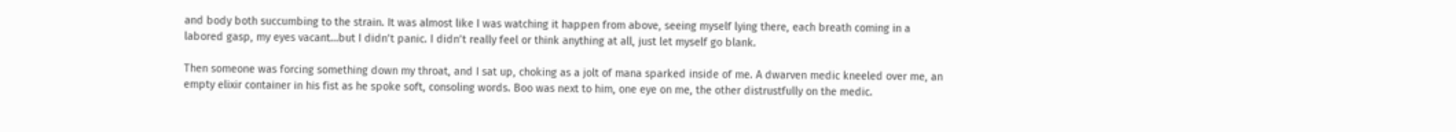and body both succumbing to the strain. It was almost like I was watching it happen from above, seeing myself lying there, each breath coming in a labored gasp, my eyes vacant…but I didn’t panic. I didn’t really feel or think anything at all, just let myself go blank.

Then someone was forcing something down my throat, and I sat up, choking as a jolt of mana sparked inside of me. A dwarven medic kneeled over me, an empty elixir container in his fist as he spoke soft, consoling words. Boo was next to him, one eye on me, the other distrustfully on the medic.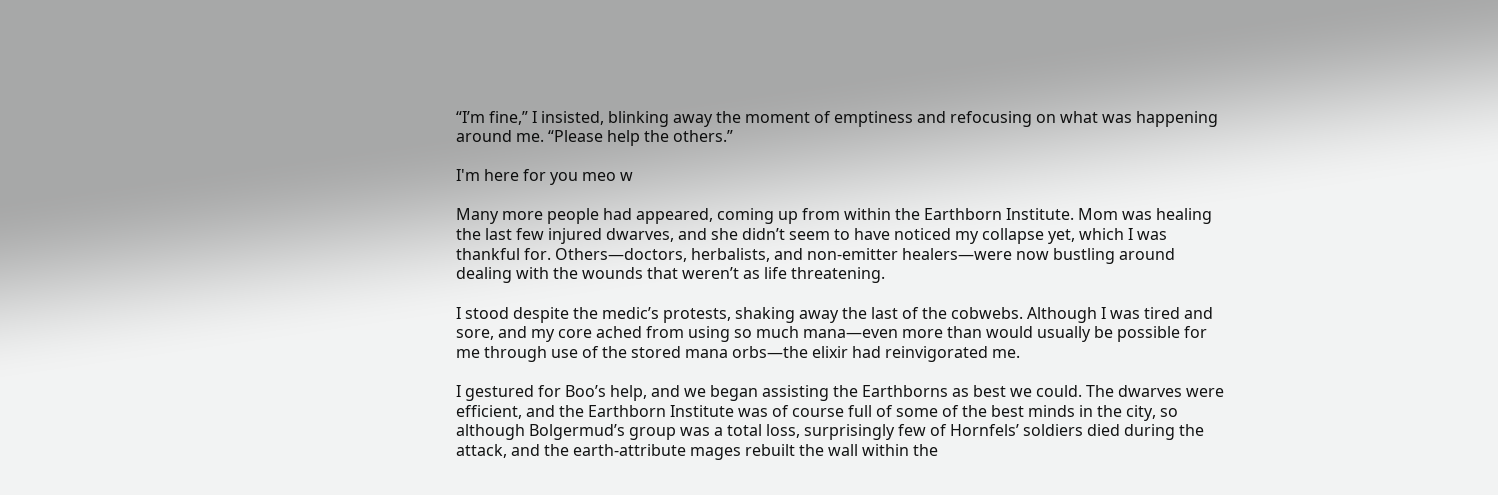“I’m fine,” I insisted, blinking away the moment of emptiness and refocusing on what was happening around me. “Please help the others.”

I'm here for you meo w

Many more people had appeared, coming up from within the Earthborn Institute. Mom was healing the last few injured dwarves, and she didn’t seem to have noticed my collapse yet, which I was thankful for. Others—doctors, herbalists, and non-emitter healers—were now bustling around dealing with the wounds that weren’t as life threatening.

I stood despite the medic’s protests, shaking away the last of the cobwebs. Although I was tired and sore, and my core ached from using so much mana—even more than would usually be possible for me through use of the stored mana orbs—the elixir had reinvigorated me.

I gestured for Boo’s help, and we began assisting the Earthborns as best we could. The dwarves were efficient, and the Earthborn Institute was of course full of some of the best minds in the city, so although Bolgermud’s group was a total loss, surprisingly few of Hornfels’ soldiers died during the attack, and the earth-attribute mages rebuilt the wall within the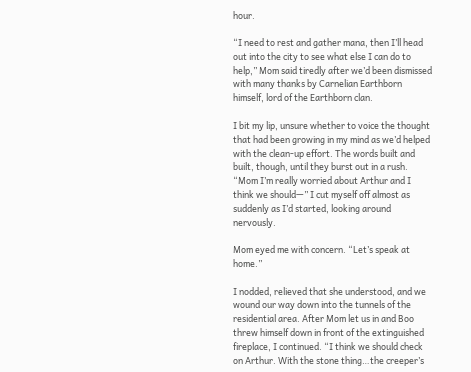hour.

“I need to rest and gather mana, then I’ll head out into the city to see what else I can do to help,” Mom said tiredly after we’d been dismissed with many thanks by Carnelian Earthborn himself, lord of the Earthborn clan.

I bit my lip, unsure whether to voice the thought that had been growing in my mind as we’d helped with the clean-up effort. The words built and built, though, until they burst out in a rush. “Mom I’m really worried about Arthur and I think we should—” I cut myself off almost as suddenly as I’d started, looking around nervously.

Mom eyed me with concern. “Let’s speak at home.”

I nodded, relieved that she understood, and we wound our way down into the tunnels of the residential area. After Mom let us in and Boo threw himself down in front of the extinguished fireplace, I continued. “I think we should check on Arthur. With the stone thing…the creeper’s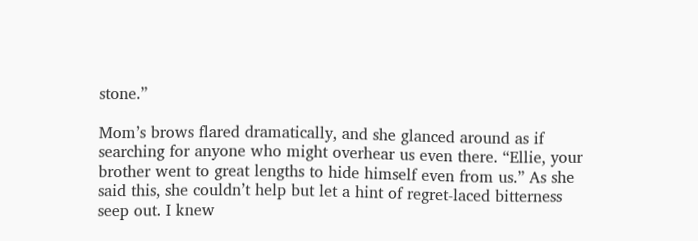stone.”

Mom’s brows flared dramatically, and she glanced around as if searching for anyone who might overhear us even there. “Ellie, your brother went to great lengths to hide himself even from us.” As she said this, she couldn’t help but let a hint of regret-laced bitterness seep out. I knew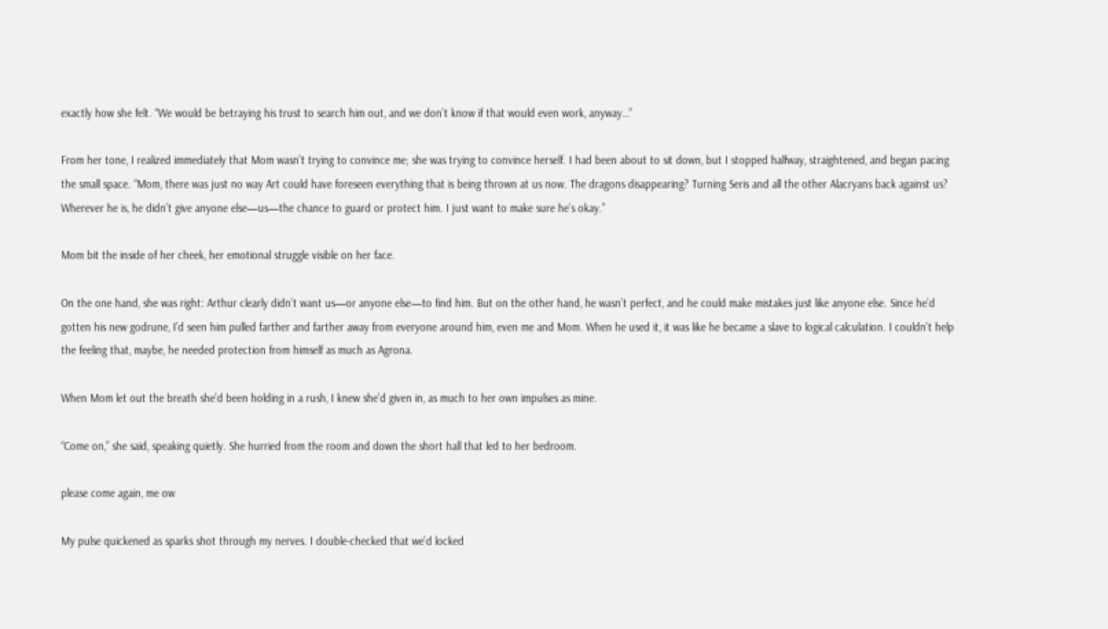exactly how she felt. “We would be betraying his trust to search him out, and we don’t know if that would even work, anyway…”

From her tone, I realized immediately that Mom wasn’t trying to convince me; she was trying to convince herself. I had been about to sit down, but I stopped halfway, straightened, and began pacing the small space. “Mom, there was just no way Art could have foreseen everything that is being thrown at us now. The dragons disappearing? Turning Seris and all the other Alacryans back against us? Wherever he is, he didn’t give anyone else—us—the chance to guard or protect him. I just want to make sure he’s okay.”

Mom bit the inside of her cheek, her emotional struggle visible on her face.

On the one hand, she was right: Arthur clearly didn’t want us—or anyone else—to find him. But on the other hand, he wasn’t perfect, and he could make mistakes just like anyone else. Since he’d gotten his new godrune, I’d seen him pulled farther and farther away from everyone around him, even me and Mom. When he used it, it was like he became a slave to logical calculation. I couldn’t help the feeling that, maybe, he needed protection from himself as much as Agrona.

When Mom let out the breath she’d been holding in a rush, I knew she’d given in, as much to her own impulses as mine.

“Come on,” she said, speaking quietly. She hurried from the room and down the short hall that led to her bedroom.

please come again, me ow

My pulse quickened as sparks shot through my nerves. I double-checked that we’d locked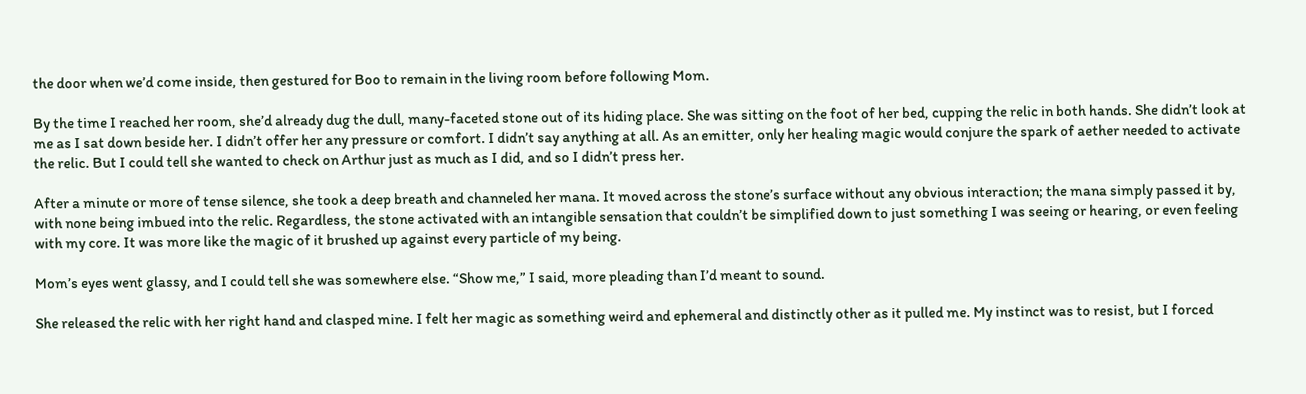the door when we’d come inside, then gestured for Boo to remain in the living room before following Mom.

By the time I reached her room, she’d already dug the dull, many-faceted stone out of its hiding place. She was sitting on the foot of her bed, cupping the relic in both hands. She didn’t look at me as I sat down beside her. I didn’t offer her any pressure or comfort. I didn’t say anything at all. As an emitter, only her healing magic would conjure the spark of aether needed to activate the relic. But I could tell she wanted to check on Arthur just as much as I did, and so I didn’t press her.

After a minute or more of tense silence, she took a deep breath and channeled her mana. It moved across the stone’s surface without any obvious interaction; the mana simply passed it by, with none being imbued into the relic. Regardless, the stone activated with an intangible sensation that couldn’t be simplified down to just something I was seeing or hearing, or even feeling with my core. It was more like the magic of it brushed up against every particle of my being.

Mom’s eyes went glassy, and I could tell she was somewhere else. “Show me,” I said, more pleading than I’d meant to sound.

She released the relic with her right hand and clasped mine. I felt her magic as something weird and ephemeral and distinctly other as it pulled me. My instinct was to resist, but I forced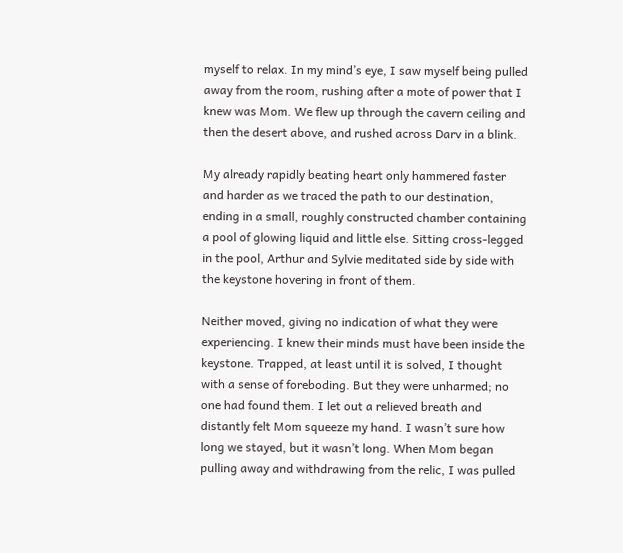myself to relax. In my mind’s eye, I saw myself being pulled away from the room, rushing after a mote of power that I knew was Mom. We flew up through the cavern ceiling and then the desert above, and rushed across Darv in a blink.

My already rapidly beating heart only hammered faster and harder as we traced the path to our destination, ending in a small, roughly constructed chamber containing a pool of glowing liquid and little else. Sitting cross-legged in the pool, Arthur and Sylvie meditated side by side with the keystone hovering in front of them.

Neither moved, giving no indication of what they were experiencing. I knew their minds must have been inside the keystone. Trapped, at least until it is solved, I thought with a sense of foreboding. But they were unharmed; no one had found them. I let out a relieved breath and distantly felt Mom squeeze my hand. I wasn’t sure how long we stayed, but it wasn’t long. When Mom began pulling away and withdrawing from the relic, I was pulled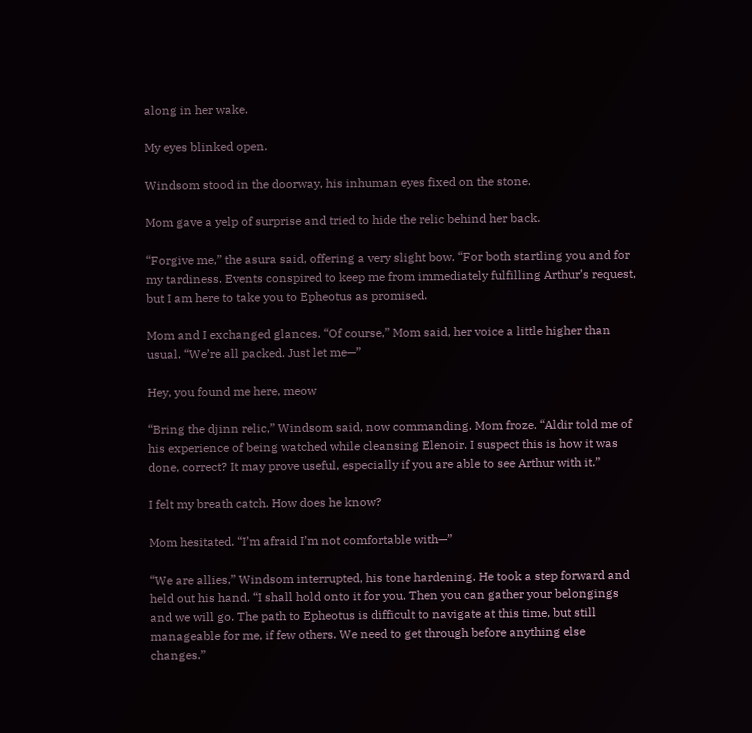along in her wake.

My eyes blinked open.

Windsom stood in the doorway, his inhuman eyes fixed on the stone.

Mom gave a yelp of surprise and tried to hide the relic behind her back.

“Forgive me,” the asura said, offering a very slight bow. “For both startling you and for my tardiness. Events conspired to keep me from immediately fulfilling Arthur’s request, but I am here to take you to Epheotus as promised.

Mom and I exchanged glances. “Of course,” Mom said, her voice a little higher than usual. “We’re all packed. Just let me—”

Hey, you found me here, meow

“Bring the djinn relic,” Windsom said, now commanding. Mom froze. “Aldir told me of his experience of being watched while cleansing Elenoir. I suspect this is how it was done, correct? It may prove useful, especially if you are able to see Arthur with it.”

I felt my breath catch. How does he know?

Mom hesitated. “I’m afraid I’m not comfortable with—”

“We are allies,” Windsom interrupted, his tone hardening. He took a step forward and held out his hand. “I shall hold onto it for you. Then you can gather your belongings and we will go. The path to Epheotus is difficult to navigate at this time, but still manageable for me, if few others. We need to get through before anything else changes.”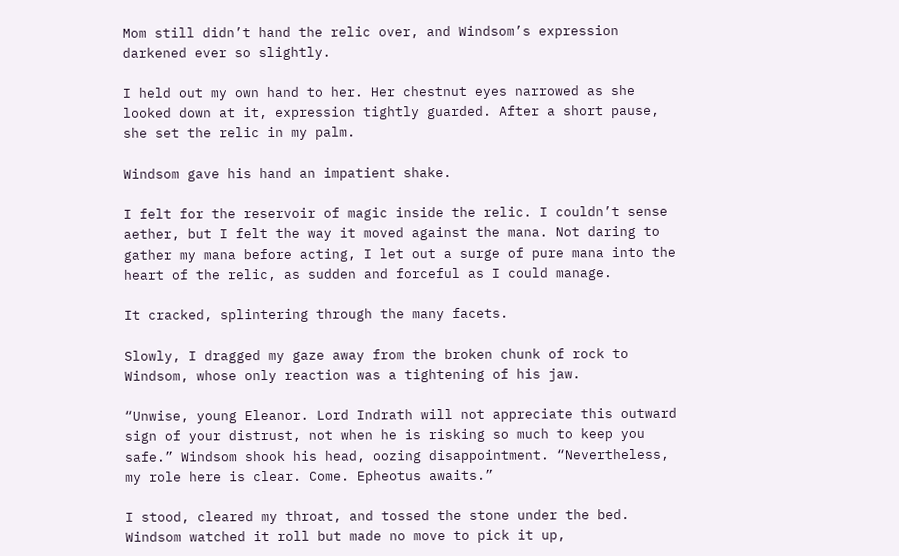Mom still didn’t hand the relic over, and Windsom’s expression darkened ever so slightly.

I held out my own hand to her. Her chestnut eyes narrowed as she looked down at it, expression tightly guarded. After a short pause, she set the relic in my palm.

Windsom gave his hand an impatient shake.

I felt for the reservoir of magic inside the relic. I couldn’t sense aether, but I felt the way it moved against the mana. Not daring to gather my mana before acting, I let out a surge of pure mana into the heart of the relic, as sudden and forceful as I could manage.

It cracked, splintering through the many facets.

Slowly, I dragged my gaze away from the broken chunk of rock to Windsom, whose only reaction was a tightening of his jaw.

“Unwise, young Eleanor. Lord Indrath will not appreciate this outward sign of your distrust, not when he is risking so much to keep you safe.” Windsom shook his head, oozing disappointment. “Nevertheless, my role here is clear. Come. Epheotus awaits.”

I stood, cleared my throat, and tossed the stone under the bed. Windsom watched it roll but made no move to pick it up,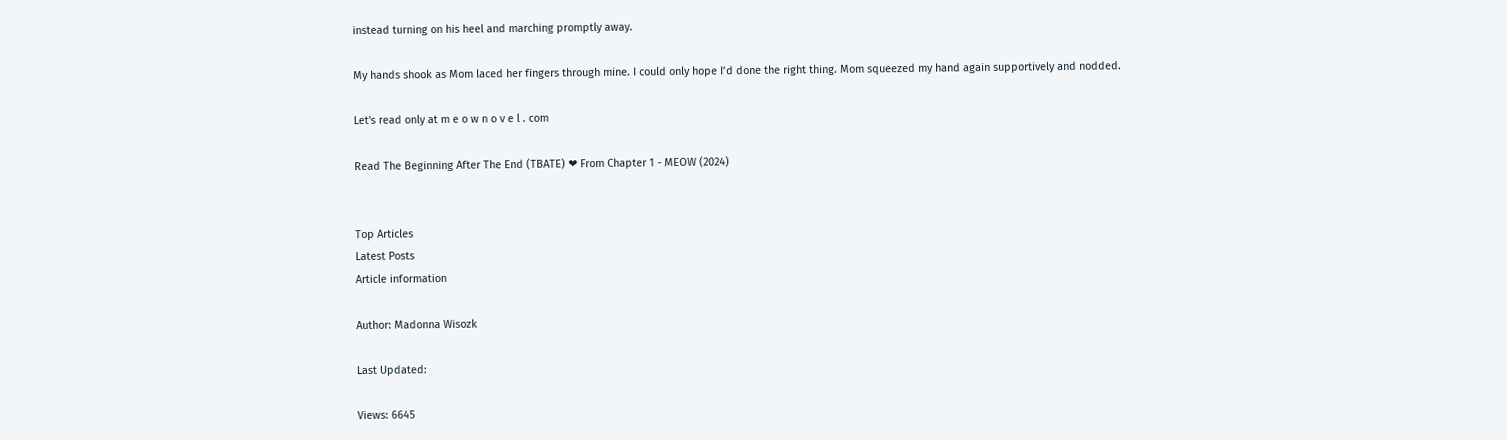instead turning on his heel and marching promptly away.

My hands shook as Mom laced her fingers through mine. I could only hope I’d done the right thing. Mom squeezed my hand again supportively and nodded.

Let's read only at m e o w n o v e l . com

Read The Beginning After The End (TBATE) ❤ From Chapter 1 - MEOW (2024)


Top Articles
Latest Posts
Article information

Author: Madonna Wisozk

Last Updated:

Views: 6645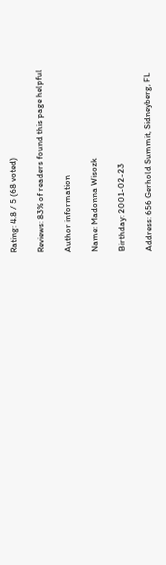Rating: 4.8 / 5 (68 voted)

Reviews: 83% of readers found this page helpful

Author information

Name: Madonna Wisozk

Birthday: 2001-02-23

Address: 656 Gerhold Summit, Sidneyberg, FL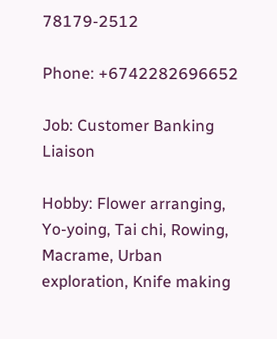78179-2512

Phone: +6742282696652

Job: Customer Banking Liaison

Hobby: Flower arranging, Yo-yoing, Tai chi, Rowing, Macrame, Urban exploration, Knife making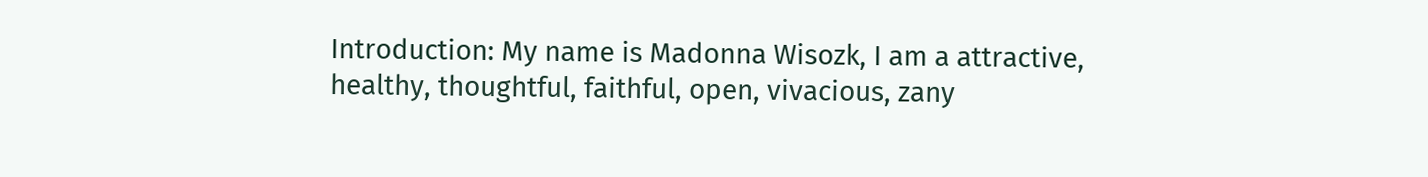Introduction: My name is Madonna Wisozk, I am a attractive, healthy, thoughtful, faithful, open, vivacious, zany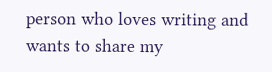person who loves writing and wants to share my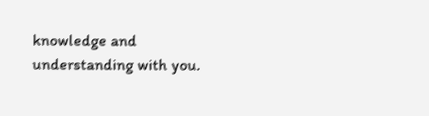knowledge and understanding with you.